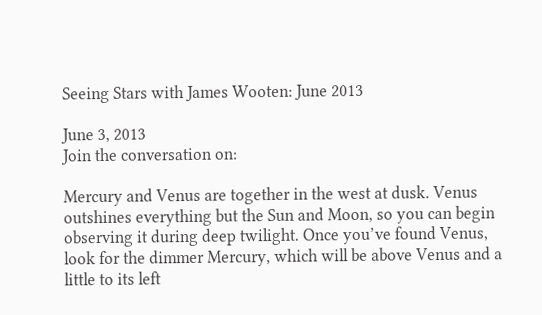Seeing Stars with James Wooten: June 2013

June 3, 2013
Join the conversation on:

Mercury and Venus are together in the west at dusk. Venus outshines everything but the Sun and Moon, so you can begin observing it during deep twilight. Once you’ve found Venus, look for the dimmer Mercury, which will be above Venus and a little to its left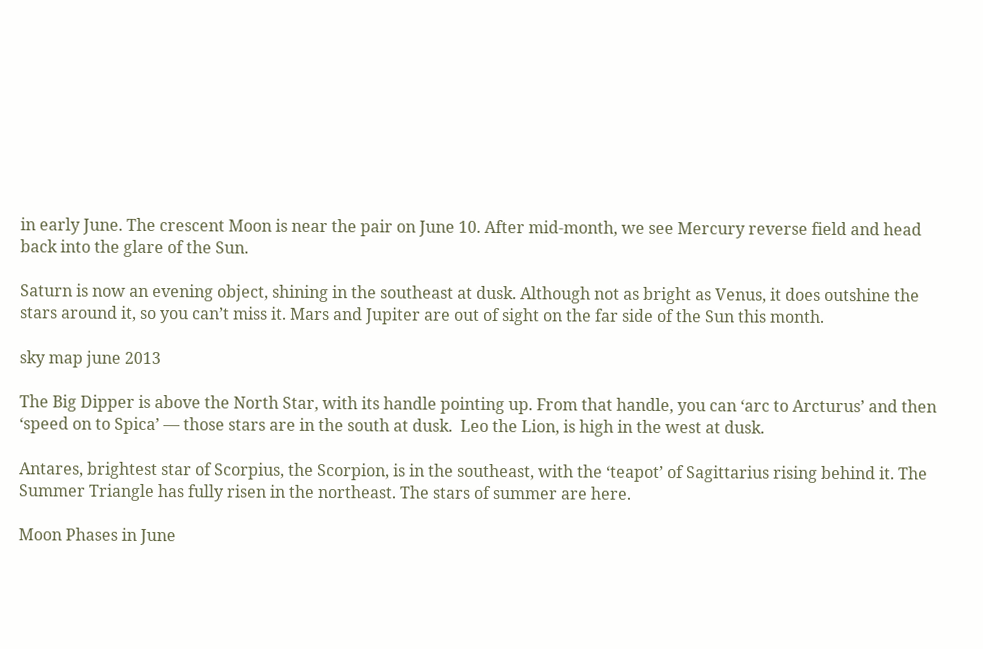in early June. The crescent Moon is near the pair on June 10. After mid-month, we see Mercury reverse field and head back into the glare of the Sun.

Saturn is now an evening object, shining in the southeast at dusk. Although not as bright as Venus, it does outshine the stars around it, so you can’t miss it. Mars and Jupiter are out of sight on the far side of the Sun this month.

sky map june 2013

The Big Dipper is above the North Star, with its handle pointing up. From that handle, you can ‘arc to Arcturus’ and then ‘speed on to Spica’ — those stars are in the south at dusk.  Leo the Lion, is high in the west at dusk.

Antares, brightest star of Scorpius, the Scorpion, is in the southeast, with the ‘teapot’ of Sagittarius rising behind it. The Summer Triangle has fully risen in the northeast. The stars of summer are here.

Moon Phases in June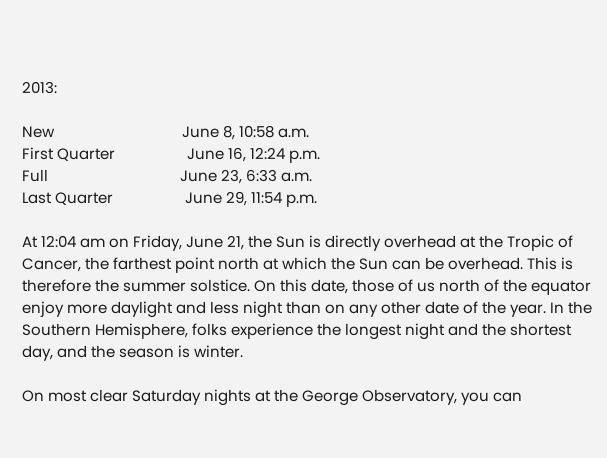2013:

New                                June 8, 10:58 a.m.
First Quarter                  June 16, 12:24 p.m.
Full                                 June 23, 6:33 a.m.
Last Quarter                  June 29, 11:54 p.m.

At 12:04 am on Friday, June 21, the Sun is directly overhead at the Tropic of Cancer, the farthest point north at which the Sun can be overhead. This is therefore the summer solstice. On this date, those of us north of the equator enjoy more daylight and less night than on any other date of the year. In the Southern Hemisphere, folks experience the longest night and the shortest day, and the season is winter.

On most clear Saturday nights at the George Observatory, you can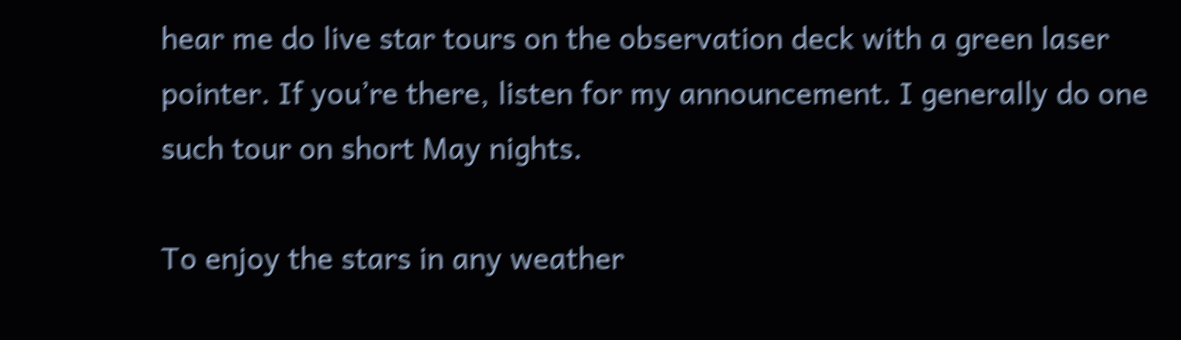hear me do live star tours on the observation deck with a green laser pointer. If you’re there, listen for my announcement. I generally do one such tour on short May nights.

To enjoy the stars in any weather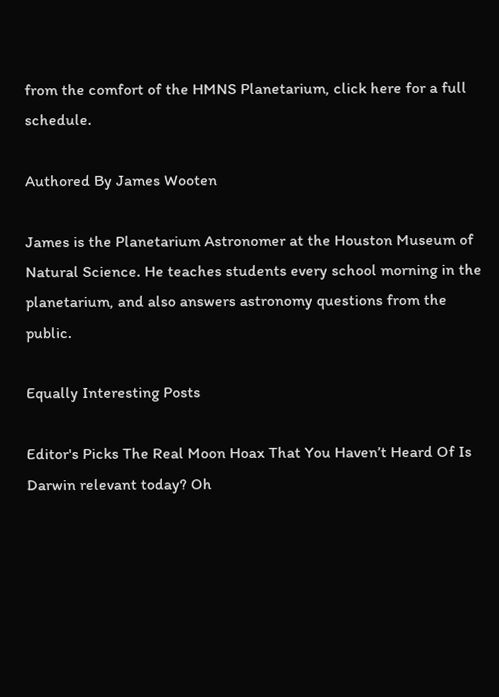from the comfort of the HMNS Planetarium, click here for a full schedule.

Authored By James Wooten

James is the Planetarium Astronomer at the Houston Museum of Natural Science. He teaches students every school morning in the planetarium, and also answers astronomy questions from the public.

Equally Interesting Posts

Editor's Picks The Real Moon Hoax That You Haven’t Heard Of Is Darwin relevant today? Oh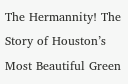The Hermannity! The Story of Houston’s Most Beautiful Green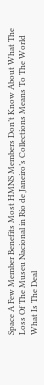Space A Few Member Benefits Most HMNS Members Don’t Know About What The Loss Of The Museu Nacional in Rio de Janeiro’s Collections Means To The World What Is The Deal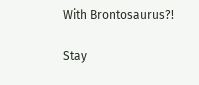With Brontosaurus?!

Stay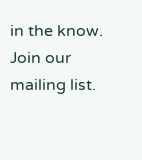in the know.
Join our mailing list.